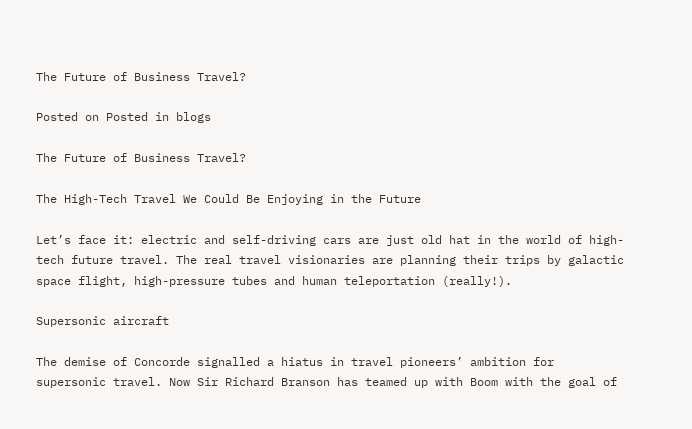The Future of Business Travel?

Posted on Posted in blogs

The Future of Business Travel?

The High-Tech Travel We Could Be Enjoying in the Future

Let’s face it: electric and self-driving cars are just old hat in the world of high-tech future travel. The real travel visionaries are planning their trips by galactic space flight, high-pressure tubes and human teleportation (really!).

Supersonic aircraft

The demise of Concorde signalled a hiatus in travel pioneers’ ambition for supersonic travel. Now Sir Richard Branson has teamed up with Boom with the goal of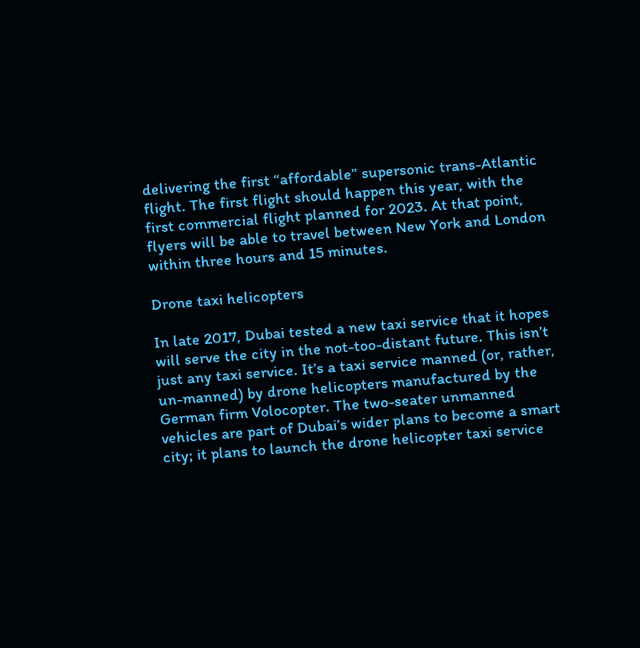delivering the first “affordable” supersonic trans-Atlantic flight. The first flight should happen this year, with the first commercial flight planned for 2023. At that point, flyers will be able to travel between New York and London within three hours and 15 minutes.

Drone taxi helicopters

In late 2017, Dubai tested a new taxi service that it hopes will serve the city in the not-too-distant future. This isn’t just any taxi service. It’s a taxi service manned (or, rather, un-manned) by drone helicopters manufactured by the German firm Volocopter. The two-seater unmanned vehicles are part of Dubai’s wider plans to become a smart city; it plans to launch the drone helicopter taxi service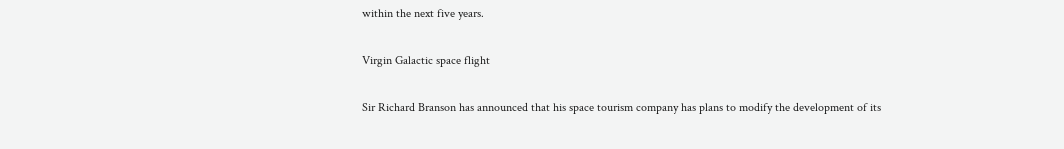within the next five years.

Virgin Galactic space flight

Sir Richard Branson has announced that his space tourism company has plans to modify the development of its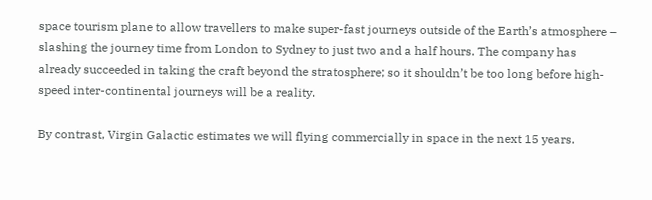space tourism plane to allow travellers to make super-fast journeys outside of the Earth’s atmosphere – slashing the journey time from London to Sydney to just two and a half hours. The company has already succeeded in taking the craft beyond the stratosphere; so it shouldn’t be too long before high-speed inter-continental journeys will be a reality.

By contrast, Virgin Galactic estimates we will flying commercially in space in the next 15 years.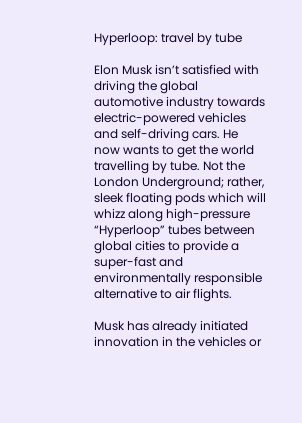Hyperloop: travel by tube

Elon Musk isn’t satisfied with driving the global automotive industry towards electric-powered vehicles and self-driving cars. He now wants to get the world travelling by tube. Not the London Underground; rather, sleek floating pods which will whizz along high-pressure “Hyperloop” tubes between global cities to provide a super-fast and environmentally responsible alternative to air flights.

Musk has already initiated innovation in the vehicles or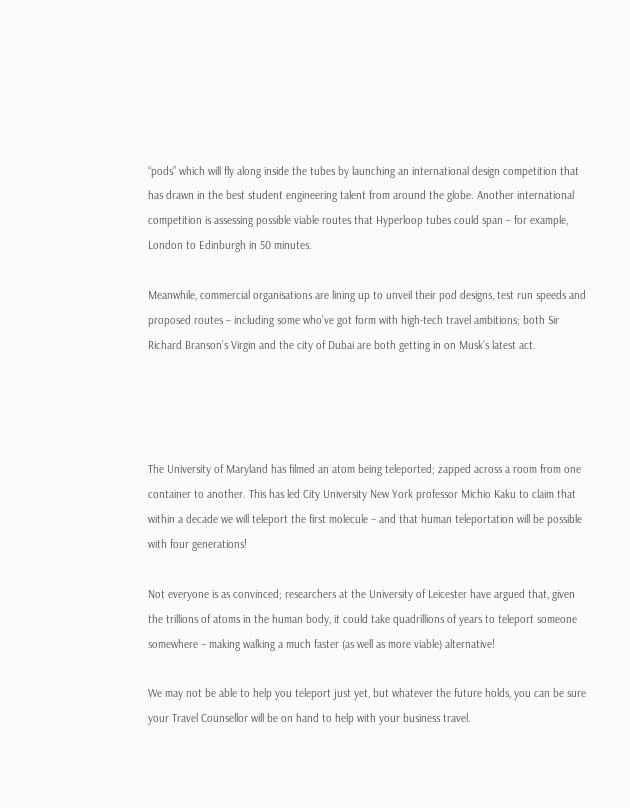“pods” which will fly along inside the tubes by launching an international design competition that has drawn in the best student engineering talent from around the globe. Another international competition is assessing possible viable routes that Hyperloop tubes could span – for example, London to Edinburgh in 50 minutes.

Meanwhile, commercial organisations are lining up to unveil their pod designs, test run speeds and proposed routes – including some who’ve got form with high-tech travel ambitions; both Sir Richard Branson’s Virgin and the city of Dubai are both getting in on Musk’s latest act.




The University of Maryland has filmed an atom being teleported; zapped across a room from one container to another. This has led City University New York professor Michio Kaku to claim that within a decade we will teleport the first molecule – and that human teleportation will be possible with four generations!

Not everyone is as convinced; researchers at the University of Leicester have argued that, given the trillions of atoms in the human body, it could take quadrillions of years to teleport someone somewhere – making walking a much faster (as well as more viable) alternative!

We may not be able to help you teleport just yet, but whatever the future holds, you can be sure your Travel Counsellor will be on hand to help with your business travel.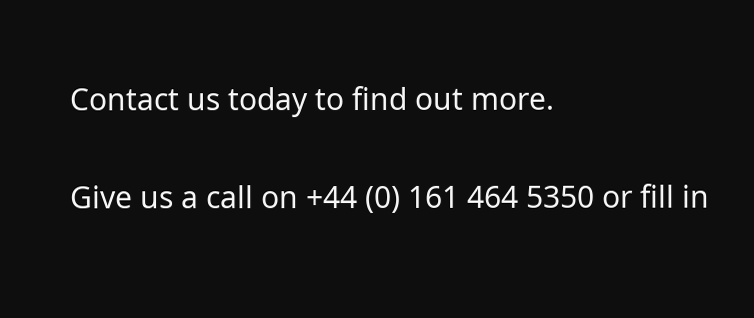Contact us today to find out more.

Give us a call on +44 (0) 161 464 5350 or fill in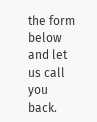the form below and let us call you back.